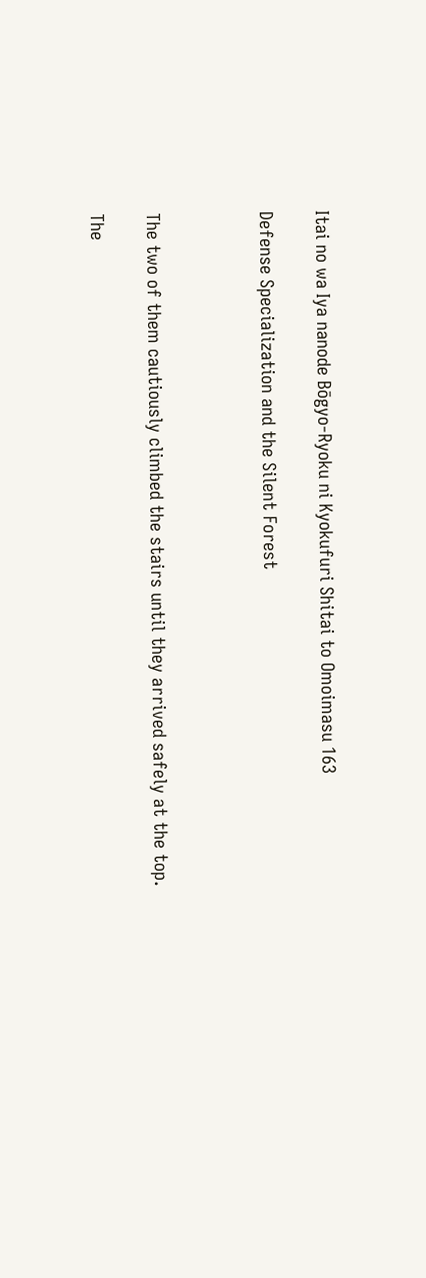Itai no wa Iya nanode Bōgyo-Ryoku ni Kyokufuri Shitai to Omoimasu 163

Defense Specialization and the Silent Forest



The two of them cautiously climbed the stairs until they arrived safely at the top.

The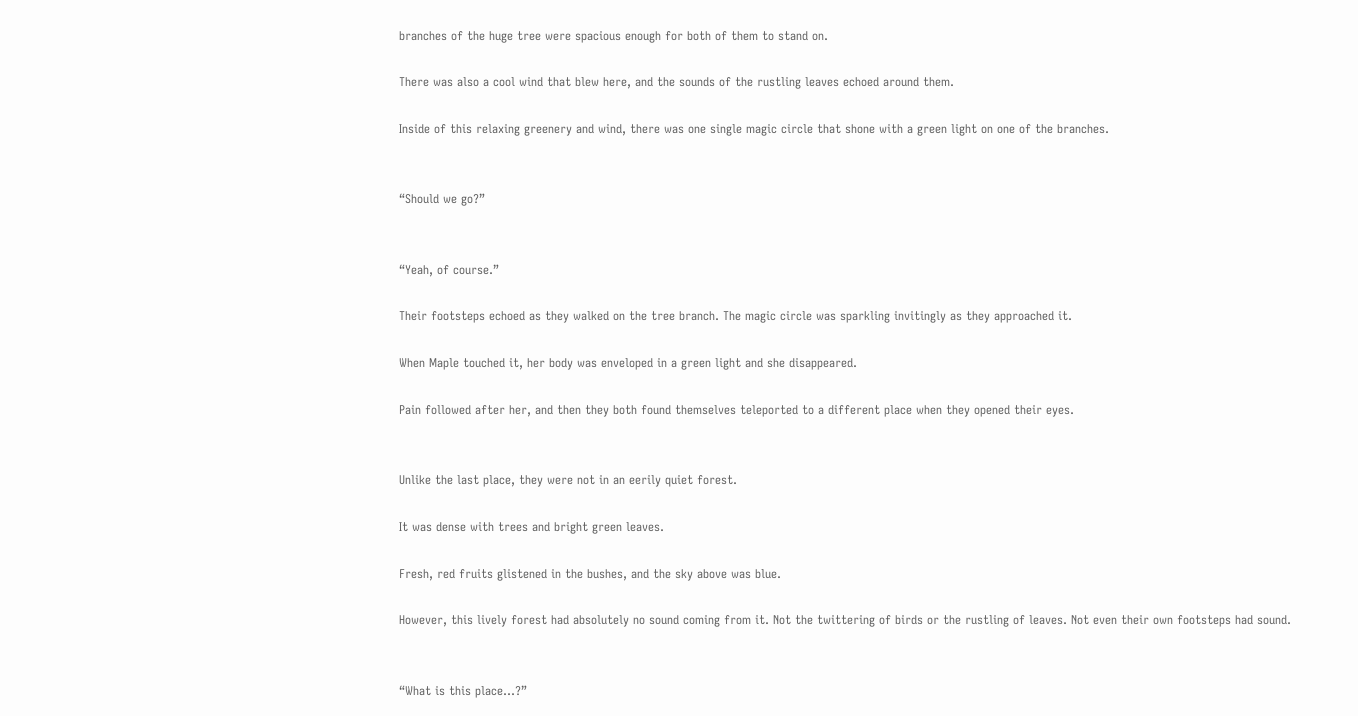branches of the huge tree were spacious enough for both of them to stand on.

There was also a cool wind that blew here, and the sounds of the rustling leaves echoed around them.

Inside of this relaxing greenery and wind, there was one single magic circle that shone with a green light on one of the branches.


“Should we go?”


“Yeah, of course.”

Their footsteps echoed as they walked on the tree branch. The magic circle was sparkling invitingly as they approached it.

When Maple touched it, her body was enveloped in a green light and she disappeared.

Pain followed after her, and then they both found themselves teleported to a different place when they opened their eyes.


Unlike the last place, they were not in an eerily quiet forest.

It was dense with trees and bright green leaves.

Fresh, red fruits glistened in the bushes, and the sky above was blue.

However, this lively forest had absolutely no sound coming from it. Not the twittering of birds or the rustling of leaves. Not even their own footsteps had sound.


“What is this place…?”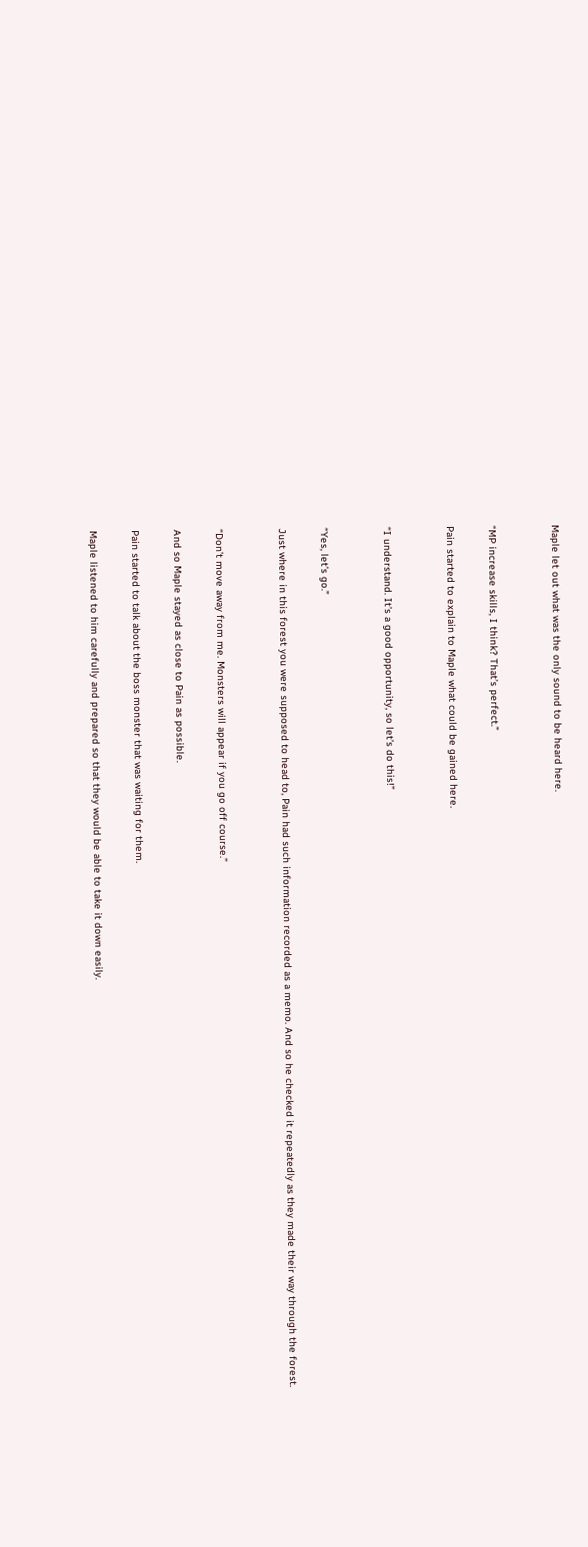Maple let out what was the only sound to be heard here.


“MP increase skills, I think? That’s perfect.”

Pain started to explain to Maple what could be gained here.


“I understand. It’s a good opportunity, so let’s do this!”


“Yes, let’s go.”

Just where in this forest you were supposed to head to, Pain had such information recorded as a memo. And so he checked it repeatedly as they made their way through the forest.


“Don’t move away from me. Monsters will appear if you go off course.”

And so Maple stayed as close to Pain as possible.

Pain started to talk about the boss monster that was waiting for them.

Maple listened to him carefully and prepared so that they would be able to take it down easily.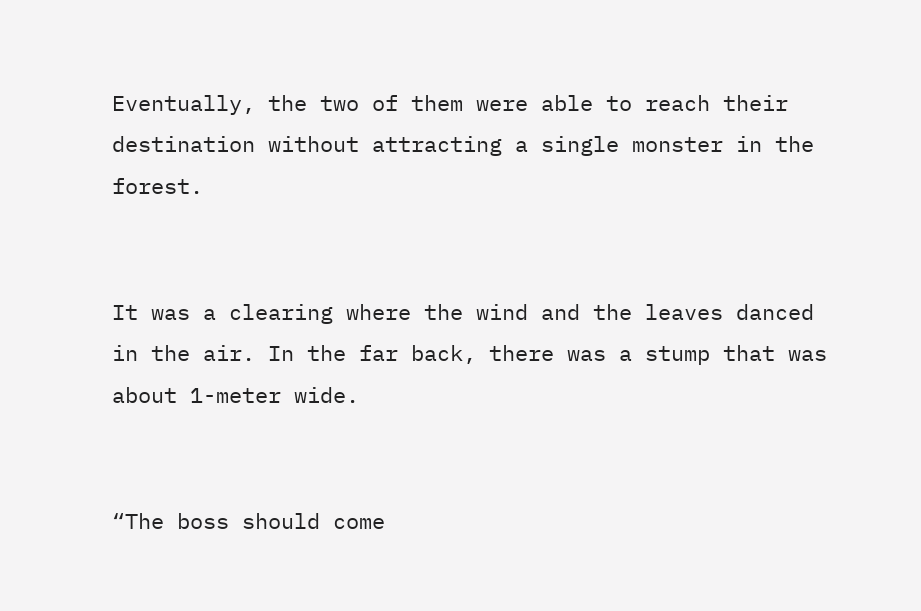Eventually, the two of them were able to reach their destination without attracting a single monster in the forest.


It was a clearing where the wind and the leaves danced in the air. In the far back, there was a stump that was about 1-meter wide.


“The boss should come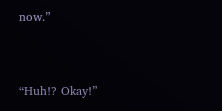now.”


“Huh!? Okay!”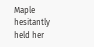Maple hesitantly held her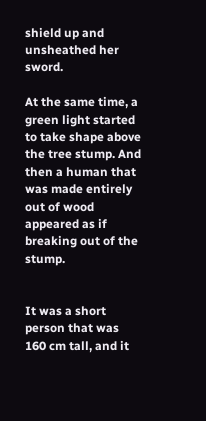shield up and unsheathed her sword.

At the same time, a green light started to take shape above the tree stump. And then a human that was made entirely out of wood appeared as if breaking out of the stump.


It was a short person that was 160 cm tall, and it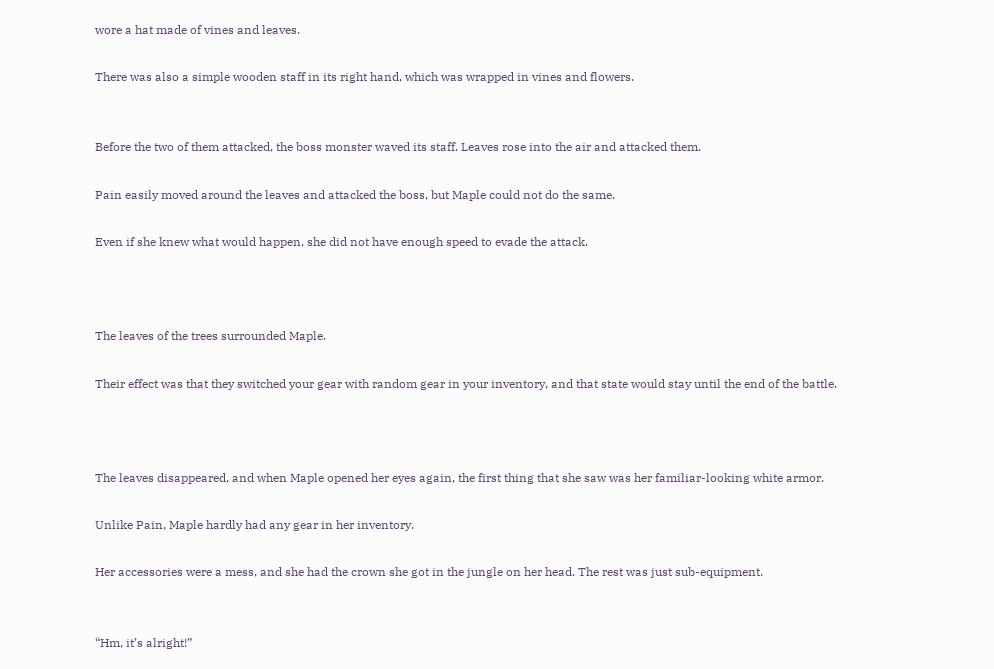wore a hat made of vines and leaves.

There was also a simple wooden staff in its right hand, which was wrapped in vines and flowers.


Before the two of them attacked, the boss monster waved its staff. Leaves rose into the air and attacked them.

Pain easily moved around the leaves and attacked the boss, but Maple could not do the same.

Even if she knew what would happen, she did not have enough speed to evade the attack.



The leaves of the trees surrounded Maple.

Their effect was that they switched your gear with random gear in your inventory, and that state would stay until the end of the battle.



The leaves disappeared, and when Maple opened her eyes again, the first thing that she saw was her familiar-looking white armor.

Unlike Pain, Maple hardly had any gear in her inventory.

Her accessories were a mess, and she had the crown she got in the jungle on her head. The rest was just sub-equipment.


“Hm, it’s alright!”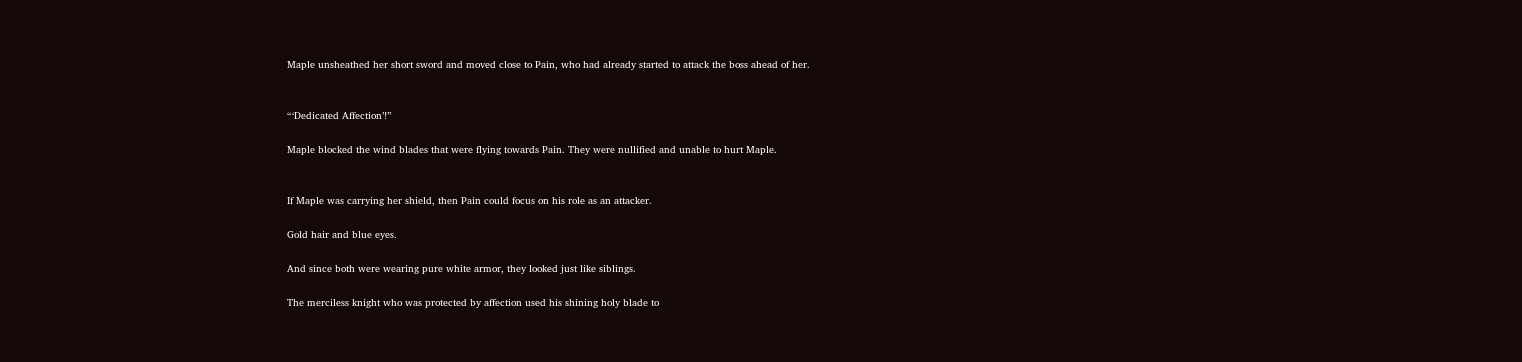Maple unsheathed her short sword and moved close to Pain, who had already started to attack the boss ahead of her.


“‘Dedicated Affection’!”

Maple blocked the wind blades that were flying towards Pain. They were nullified and unable to hurt Maple.


If Maple was carrying her shield, then Pain could focus on his role as an attacker.

Gold hair and blue eyes.

And since both were wearing pure white armor, they looked just like siblings.

The merciless knight who was protected by affection used his shining holy blade to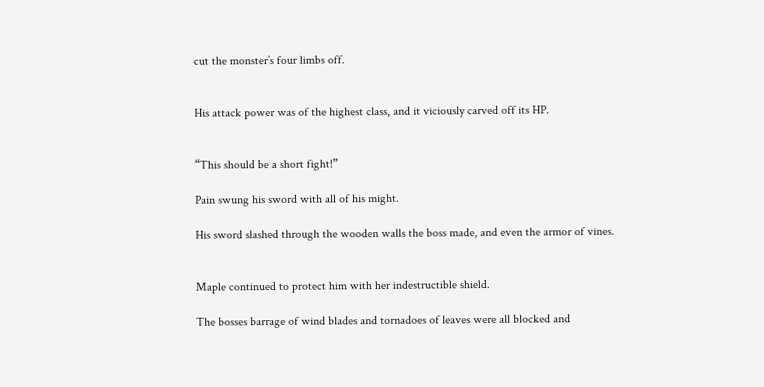cut the monster’s four limbs off.


His attack power was of the highest class, and it viciously carved off its HP.


“This should be a short fight!”

Pain swung his sword with all of his might.

His sword slashed through the wooden walls the boss made, and even the armor of vines.


Maple continued to protect him with her indestructible shield.

The bosses barrage of wind blades and tornadoes of leaves were all blocked and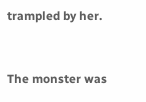trampled by her.


The monster was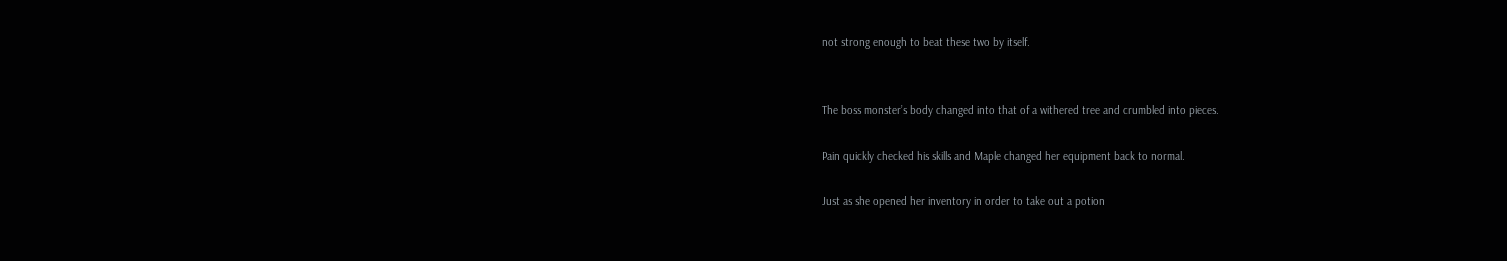not strong enough to beat these two by itself.


The boss monster’s body changed into that of a withered tree and crumbled into pieces.

Pain quickly checked his skills and Maple changed her equipment back to normal.

Just as she opened her inventory in order to take out a potion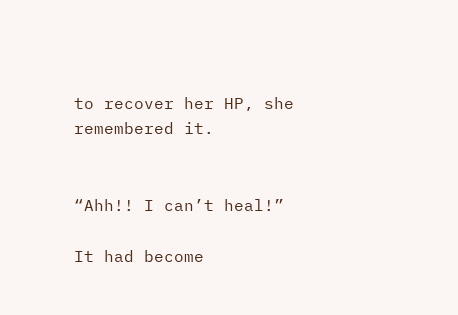to recover her HP, she remembered it.


“Ahh!! I can’t heal!”

It had become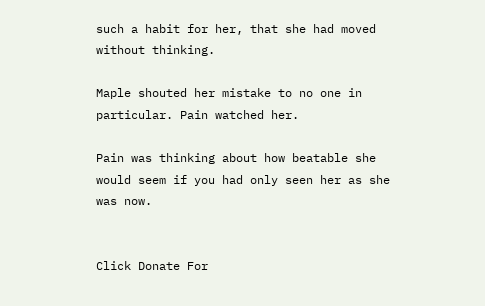such a habit for her, that she had moved without thinking.

Maple shouted her mistake to no one in particular. Pain watched her.

Pain was thinking about how beatable she would seem if you had only seen her as she was now.


Click Donate For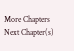More Chapters
Next Chapter(s)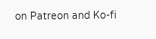on Patreon and Ko-fi